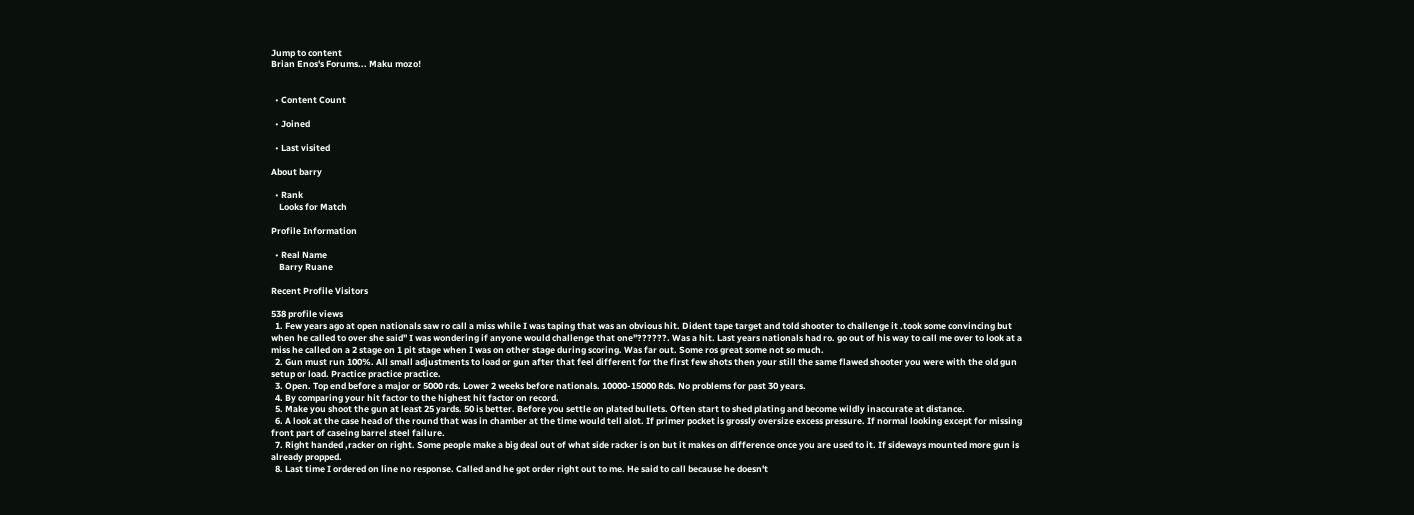Jump to content
Brian Enos's Forums... Maku mozo!


  • Content Count

  • Joined

  • Last visited

About barry

  • Rank
    Looks for Match

Profile Information

  • Real Name
    Barry Ruane

Recent Profile Visitors

538 profile views
  1. Few years ago at open nationals saw ro call a miss while I was taping that was an obvious hit. Dident tape target and told shooter to challenge it .took some convincing but when he called to over she said" I was wondering if anyone would challenge that one"??????. Was a hit. Last years nationals had ro. go out of his way to call me over to look at a miss he called on a 2 stage on 1 pit stage when I was on other stage during scoring. Was far out. Some ros great some not so much.
  2. Gun must run 100%. All small adjustments to load or gun after that feel different for the first few shots then your still the same flawed shooter you were with the old gun setup or load. Practice practice practice.
  3. Open. Top end before a major or 5000 rds. Lower 2 weeks before nationals. 10000-15000 Rds. No problems for past 30 years.
  4. By comparing your hit factor to the highest hit factor on record.
  5. Make you shoot the gun at least 25 yards. 50 is better. Before you settle on plated bullets. Often start to shed plating and become wildly inaccurate at distance.
  6. A look at the case head of the round that was in chamber at the time would tell alot. If primer pocket is grossly oversize excess pressure. If normal looking except for missing front part of caseing barrel steel failure.
  7. Right handed ,racker on right. Some people make a big deal out of what side racker is on but it makes on difference once you are used to it. If sideways mounted more gun is already propped.
  8. Last time I ordered on line no response. Called and he got order right out to me. He said to call because he doesn't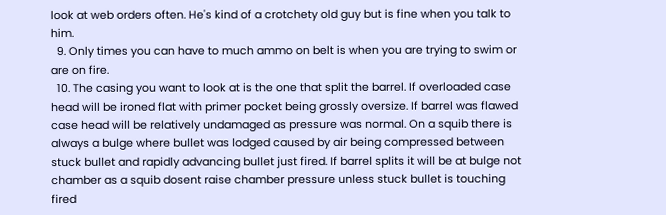look at web orders often. He's kind of a crotchety old guy but is fine when you talk to him.
  9. Only times you can have to much ammo on belt is when you are trying to swim or are on fire.
  10. The casing you want to look at is the one that split the barrel. If overloaded case head will be ironed flat with primer pocket being grossly oversize. If barrel was flawed case head will be relatively undamaged as pressure was normal. On a squib there is always a bulge where bullet was lodged caused by air being compressed between stuck bullet and rapidly advancing bullet just fired. If barrel splits it will be at bulge not chamber as a squib dosent raise chamber pressure unless stuck bullet is touching fired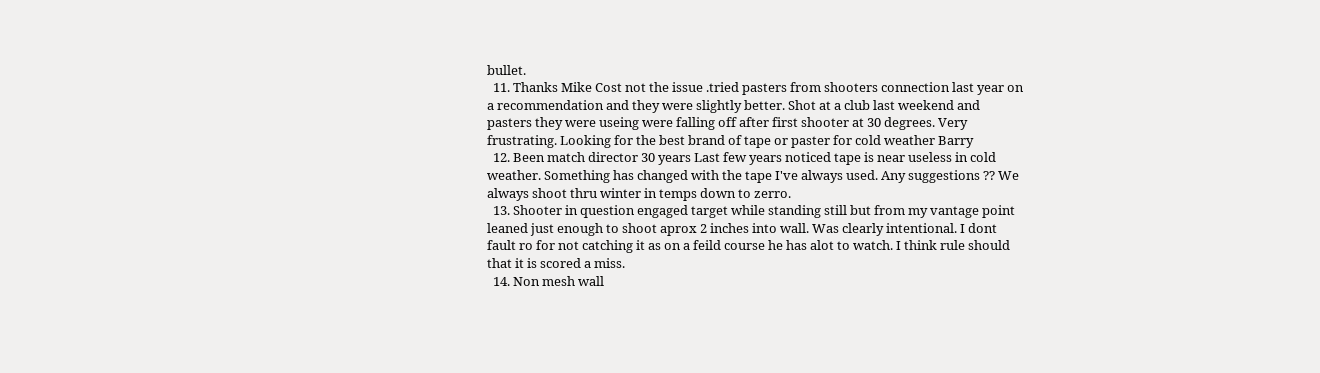bullet.
  11. Thanks Mike Cost not the issue .tried pasters from shooters connection last year on a recommendation and they were slightly better. Shot at a club last weekend and pasters they were useing were falling off after first shooter at 30 degrees. Very frustrating. Looking for the best brand of tape or paster for cold weather Barry
  12. Been match director 30 years Last few years noticed tape is near useless in cold weather. Something has changed with the tape I've always used. Any suggestions ?? We always shoot thru winter in temps down to zerro.
  13. Shooter in question engaged target while standing still but from my vantage point leaned just enough to shoot aprox 2 inches into wall. Was clearly intentional. I dont fault ro for not catching it as on a feild course he has alot to watch. I think rule should that it is scored a miss.
  14. Non mesh wall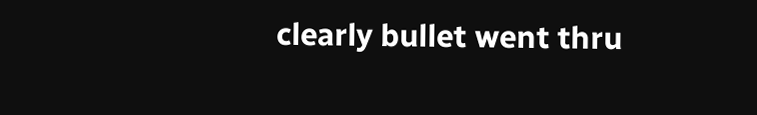clearly bullet went thru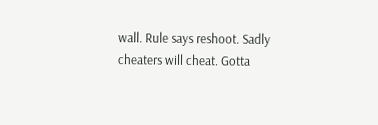wall. Rule says reshoot. Sadly cheaters will cheat. Gotta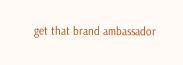get that brand ambassador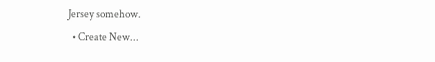Jersey somehow.
  • Create New...